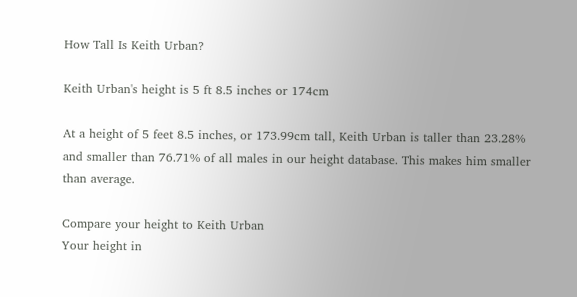How Tall Is Keith Urban?

Keith Urban's height is 5 ft 8.5 inches or 174cm

At a height of 5 feet 8.5 inches, or 173.99cm tall, Keith Urban is taller than 23.28% and smaller than 76.71% of all males in our height database. This makes him smaller than average.

Compare your height to Keith Urban
Your height in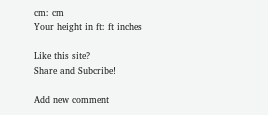cm: cm
Your height in ft: ft inches

Like this site?
Share and Subcribe!

Add new comment